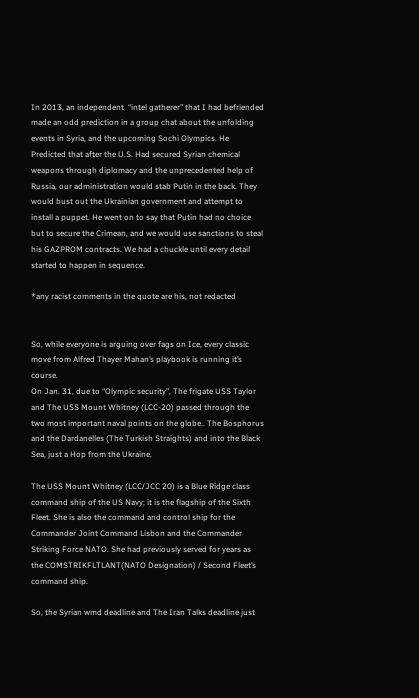In 2013, an independent  “intel gatherer” that I had befriended made an odd prediction in a group chat about the unfolding events in Syria, and the upcoming Sochi Olympics. He Predicted that after the U.S. Had secured Syrian chemical weapons through diplomacy and the unprecedented help of Russia, our administration would stab Putin in the back. They would bust out the Ukrainian government and attempt to install a puppet. He went on to say that Putin had no choice but to secure the Crimean, and we would use sanctions to steal his GAZPROM contracts. We had a chuckle until every detail started to happen in sequence.

*any racist comments in the quote are his, not redacted


So, while everyone is arguing over fags on Ice, every classic move from Alfred Thayer Mahan’s playbook is running it’s course.
On Jan. 31, due to “Olympic security”, The frigate USS Taylor and The USS Mount Whitney (LCC-20) passed through the two most important naval points on the globe.. The Bosphorus and the Dardanelles (The Turkish Straights) and into the Black Sea, just a Hop from the Ukraine.

The USS Mount Whitney (LCC/JCC 20) is a Blue Ridge class command ship of the US Navy; it is the flagship of the Sixth Fleet. She is also the command and control ship for the Commander Joint Command Lisbon and the Commander Striking Force NATO. She had previously served for years as the COMSTRIKFLTLANT(NATO Designation) / Second Fleet’s command ship.

So, the Syrian wmd deadline and The Iran Talks deadline just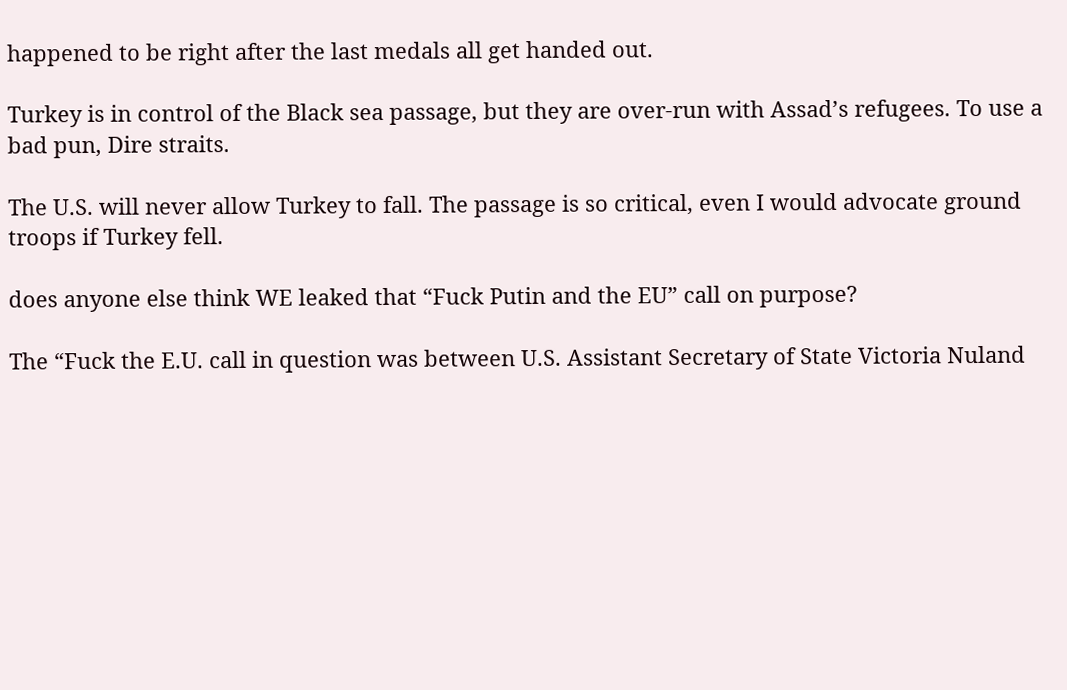happened to be right after the last medals all get handed out.

Turkey is in control of the Black sea passage, but they are over-run with Assad’s refugees. To use a bad pun, Dire straits.

The U.S. will never allow Turkey to fall. The passage is so critical, even I would advocate ground troops if Turkey fell.

does anyone else think WE leaked that “Fuck Putin and the EU” call on purpose?

The “Fuck the E.U. call in question was between U.S. Assistant Secretary of State Victoria Nuland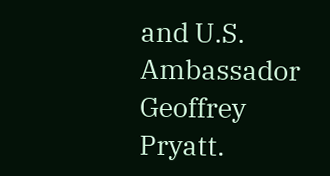and U.S. Ambassador Geoffrey Pryatt.